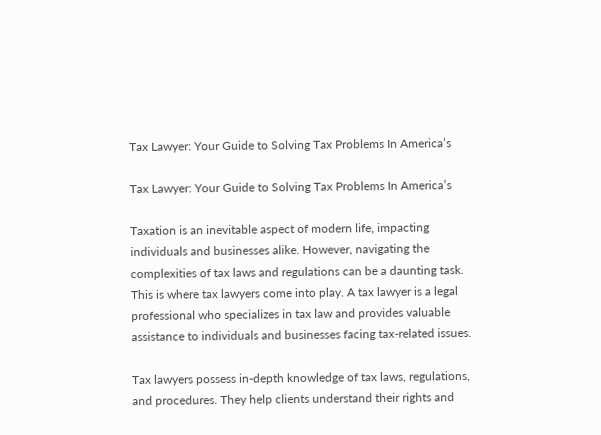Tax Lawyer: Your Guide to Solving Tax Problems In America’s

Tax Lawyer: Your Guide to Solving Tax Problems In America’s

Taxation is an inevitable aspect of modern life, impacting individuals and businesses alike. However, navigating the complexities of tax laws and regulations can be a daunting task. This is where tax lawyers come into play. A tax lawyer is a legal professional who specializes in tax law and provides valuable assistance to individuals and businesses facing tax-related issues.

Tax lawyers possess in-depth knowledge of tax laws, regulations, and procedures. They help clients understand their rights and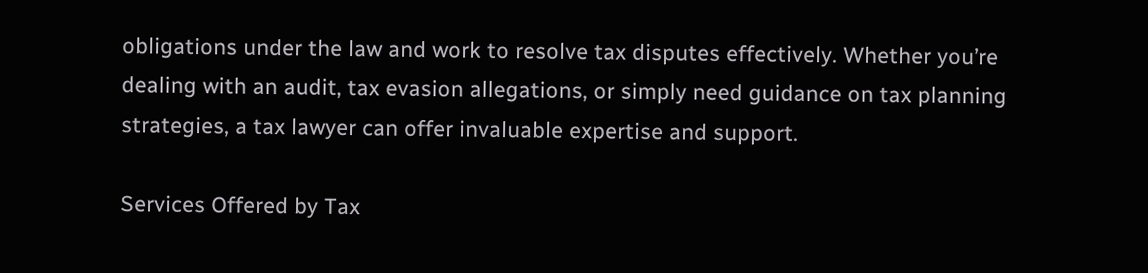obligations under the law and work to resolve tax disputes effectively. Whether you’re dealing with an audit, tax evasion allegations, or simply need guidance on tax planning strategies, a tax lawyer can offer invaluable expertise and support.

Services Offered by Tax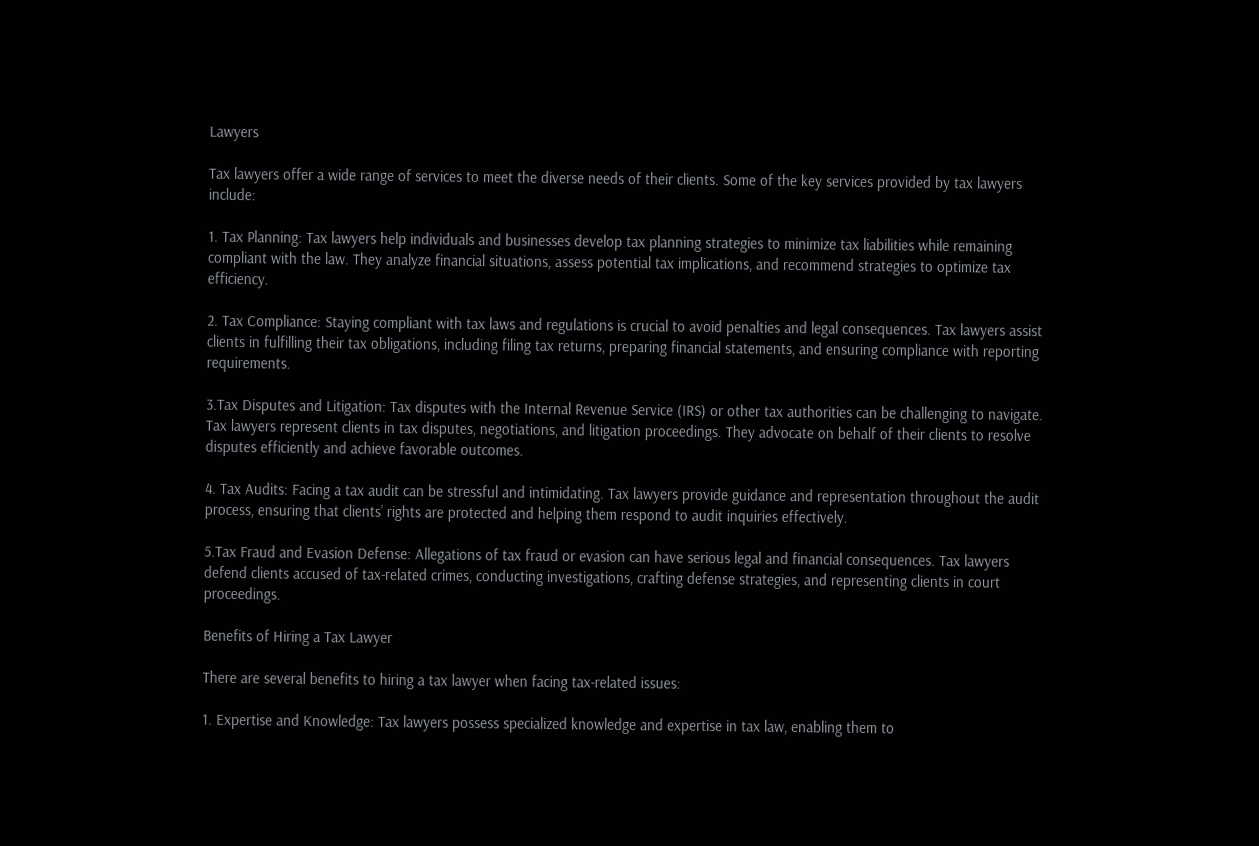Lawyers

Tax lawyers offer a wide range of services to meet the diverse needs of their clients. Some of the key services provided by tax lawyers include:

1. Tax Planning: Tax lawyers help individuals and businesses develop tax planning strategies to minimize tax liabilities while remaining compliant with the law. They analyze financial situations, assess potential tax implications, and recommend strategies to optimize tax efficiency.

2. Tax Compliance: Staying compliant with tax laws and regulations is crucial to avoid penalties and legal consequences. Tax lawyers assist clients in fulfilling their tax obligations, including filing tax returns, preparing financial statements, and ensuring compliance with reporting requirements.

3.Tax Disputes and Litigation: Tax disputes with the Internal Revenue Service (IRS) or other tax authorities can be challenging to navigate. Tax lawyers represent clients in tax disputes, negotiations, and litigation proceedings. They advocate on behalf of their clients to resolve disputes efficiently and achieve favorable outcomes.

4. Tax Audits: Facing a tax audit can be stressful and intimidating. Tax lawyers provide guidance and representation throughout the audit process, ensuring that clients’ rights are protected and helping them respond to audit inquiries effectively.

5.Tax Fraud and Evasion Defense: Allegations of tax fraud or evasion can have serious legal and financial consequences. Tax lawyers defend clients accused of tax-related crimes, conducting investigations, crafting defense strategies, and representing clients in court proceedings.

Benefits of Hiring a Tax Lawyer

There are several benefits to hiring a tax lawyer when facing tax-related issues:

1. Expertise and Knowledge: Tax lawyers possess specialized knowledge and expertise in tax law, enabling them to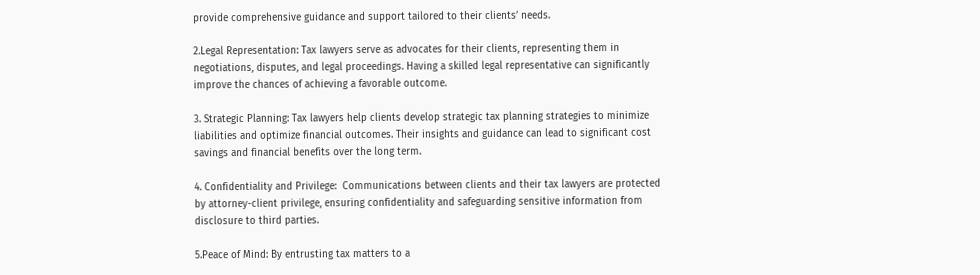provide comprehensive guidance and support tailored to their clients’ needs.

2.Legal Representation: Tax lawyers serve as advocates for their clients, representing them in negotiations, disputes, and legal proceedings. Having a skilled legal representative can significantly improve the chances of achieving a favorable outcome.

3. Strategic Planning: Tax lawyers help clients develop strategic tax planning strategies to minimize liabilities and optimize financial outcomes. Their insights and guidance can lead to significant cost savings and financial benefits over the long term.

4. Confidentiality and Privilege:  Communications between clients and their tax lawyers are protected by attorney-client privilege, ensuring confidentiality and safeguarding sensitive information from disclosure to third parties.

5.Peace of Mind: By entrusting tax matters to a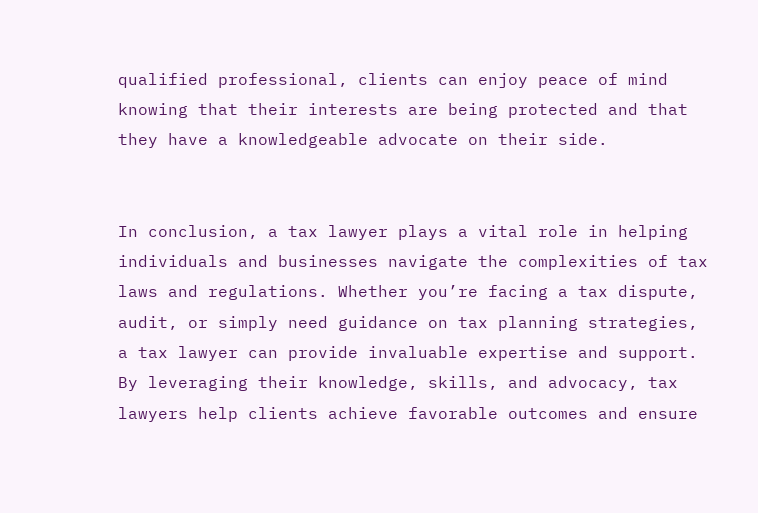qualified professional, clients can enjoy peace of mind knowing that their interests are being protected and that they have a knowledgeable advocate on their side.


In conclusion, a tax lawyer plays a vital role in helping individuals and businesses navigate the complexities of tax laws and regulations. Whether you’re facing a tax dispute, audit, or simply need guidance on tax planning strategies, a tax lawyer can provide invaluable expertise and support. By leveraging their knowledge, skills, and advocacy, tax lawyers help clients achieve favorable outcomes and ensure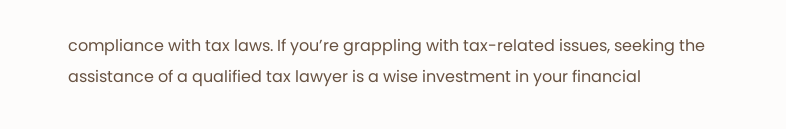compliance with tax laws. If you’re grappling with tax-related issues, seeking the assistance of a qualified tax lawyer is a wise investment in your financial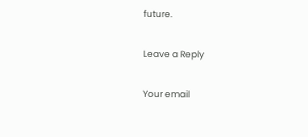future.

Leave a Reply

Your email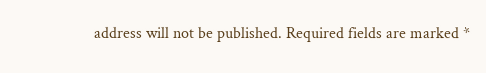address will not be published. Required fields are marked *